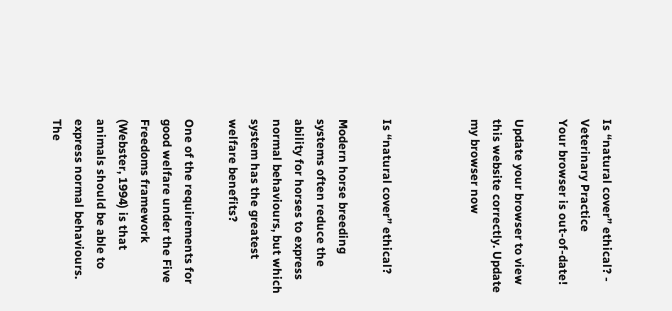Is “natural cover” ethical? - Veterinary Practice
Your browser is out-of-date!

Update your browser to view this website correctly. Update my browser now



Is “natural cover” ethical?

Modern horse breeding systems often reduce the ability for horses to express normal behaviours, but which system has the greatest welfare benefits?

One of the requirements for good welfare under the Five Freedoms framework (Webster, 1994) is that animals should be able to express normal behaviours. The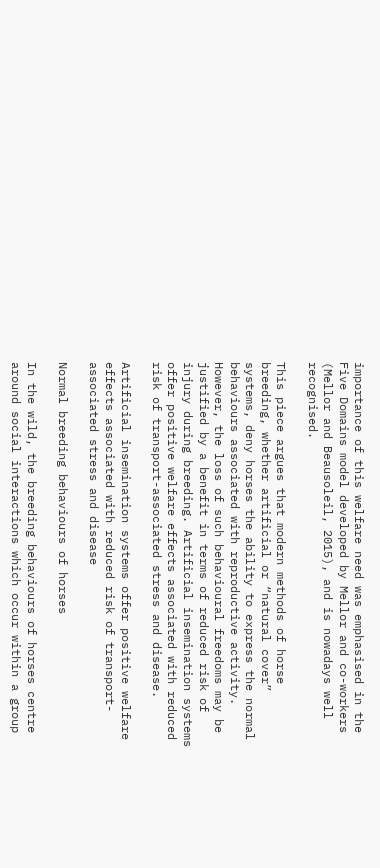importance of this welfare need was emphasised in the Five Domains model developed by Mellor and co-workers (Mellor and Beausoleil, 2015), and is nowadays well recognised.

This piece argues that modern methods of horse breeding, whether artificial or “natural cover” systems, deny horses the ability to express the normal behaviours associated with reproductive activity. However, the loss of such behavioural freedoms may be justified by a benefit in terms of reduced risk of injury during breeding. Artificial insemination systems offer positive welfare effects associated with reduced risk of transport-associated stress and disease.

Artificial insemination systems offer positive welfare effects associated with reduced risk of transport-associated stress and disease

Normal breeding behaviours of horses

In the wild, the breeding behaviours of horses centre around social interactions which occur within a group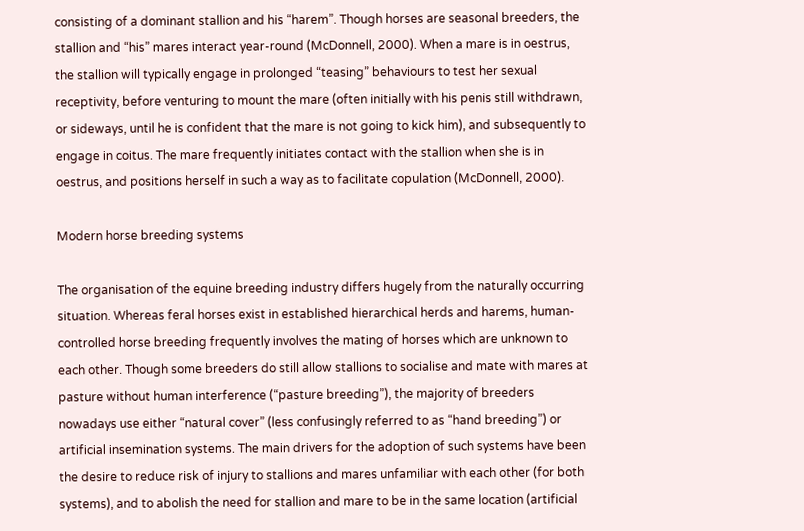consisting of a dominant stallion and his “harem”. Though horses are seasonal breeders, the stallion and “his” mares interact year-round (McDonnell, 2000). When a mare is in oestrus, the stallion will typically engage in prolonged “teasing” behaviours to test her sexual receptivity, before venturing to mount the mare (often initially with his penis still withdrawn, or sideways, until he is confident that the mare is not going to kick him), and subsequently to engage in coitus. The mare frequently initiates contact with the stallion when she is in oestrus, and positions herself in such a way as to facilitate copulation (McDonnell, 2000).

Modern horse breeding systems

The organisation of the equine breeding industry differs hugely from the naturally occurring situation. Whereas feral horses exist in established hierarchical herds and harems, human-controlled horse breeding frequently involves the mating of horses which are unknown to each other. Though some breeders do still allow stallions to socialise and mate with mares at pasture without human interference (“pasture breeding”), the majority of breeders nowadays use either “natural cover” (less confusingly referred to as “hand breeding”) or artificial insemination systems. The main drivers for the adoption of such systems have been the desire to reduce risk of injury to stallions and mares unfamiliar with each other (for both systems), and to abolish the need for stallion and mare to be in the same location (artificial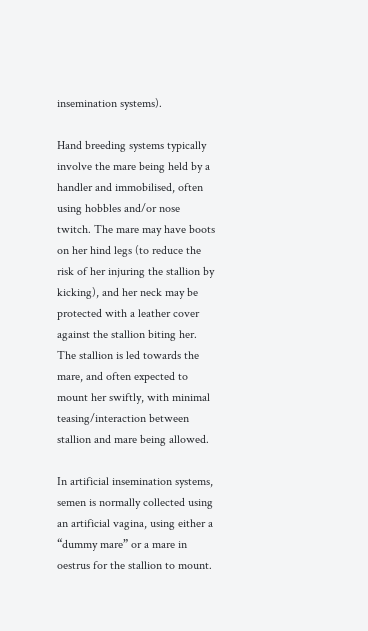insemination systems).

Hand breeding systems typically involve the mare being held by a handler and immobilised, often using hobbles and/or nose twitch. The mare may have boots on her hind legs (to reduce the risk of her injuring the stallion by kicking), and her neck may be protected with a leather cover against the stallion biting her. The stallion is led towards the mare, and often expected to mount her swiftly, with minimal teasing/interaction between stallion and mare being allowed.

In artificial insemination systems, semen is normally collected using an artificial vagina, using either a “dummy mare” or a mare in oestrus for the stallion to mount.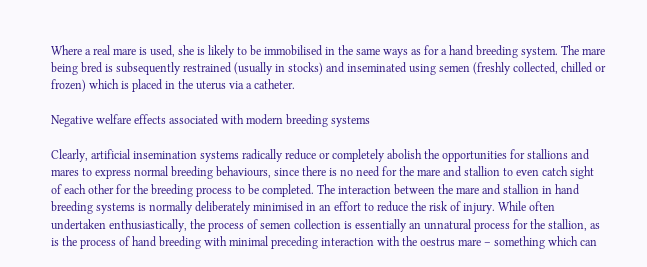Where a real mare is used, she is likely to be immobilised in the same ways as for a hand breeding system. The mare being bred is subsequently restrained (usually in stocks) and inseminated using semen (freshly collected, chilled or frozen) which is placed in the uterus via a catheter.

Negative welfare effects associated with modern breeding systems

Clearly, artificial insemination systems radically reduce or completely abolish the opportunities for stallions and mares to express normal breeding behaviours, since there is no need for the mare and stallion to even catch sight of each other for the breeding process to be completed. The interaction between the mare and stallion in hand breeding systems is normally deliberately minimised in an effort to reduce the risk of injury. While often undertaken enthusiastically, the process of semen collection is essentially an unnatural process for the stallion, as is the process of hand breeding with minimal preceding interaction with the oestrus mare – something which can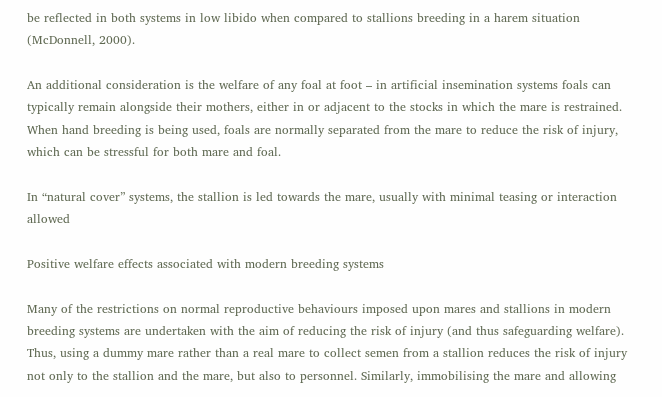be reflected in both systems in low libido when compared to stallions breeding in a harem situation (McDonnell, 2000).

An additional consideration is the welfare of any foal at foot – in artificial insemination systems foals can typically remain alongside their mothers, either in or adjacent to the stocks in which the mare is restrained. When hand breeding is being used, foals are normally separated from the mare to reduce the risk of injury, which can be stressful for both mare and foal.

In “natural cover” systems, the stallion is led towards the mare, usually with minimal teasing or interaction allowed

Positive welfare effects associated with modern breeding systems

Many of the restrictions on normal reproductive behaviours imposed upon mares and stallions in modern breeding systems are undertaken with the aim of reducing the risk of injury (and thus safeguarding welfare). Thus, using a dummy mare rather than a real mare to collect semen from a stallion reduces the risk of injury not only to the stallion and the mare, but also to personnel. Similarly, immobilising the mare and allowing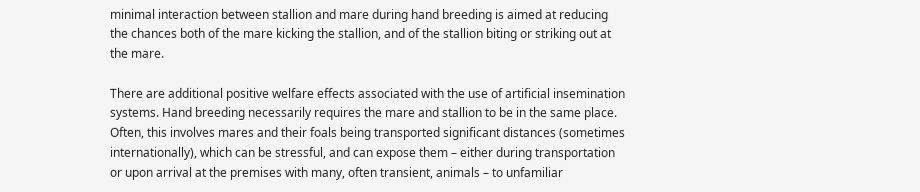minimal interaction between stallion and mare during hand breeding is aimed at reducing the chances both of the mare kicking the stallion, and of the stallion biting or striking out at the mare.

There are additional positive welfare effects associated with the use of artificial insemination systems. Hand breeding necessarily requires the mare and stallion to be in the same place. Often, this involves mares and their foals being transported significant distances (sometimes internationally), which can be stressful, and can expose them – either during transportation or upon arrival at the premises with many, often transient, animals – to unfamiliar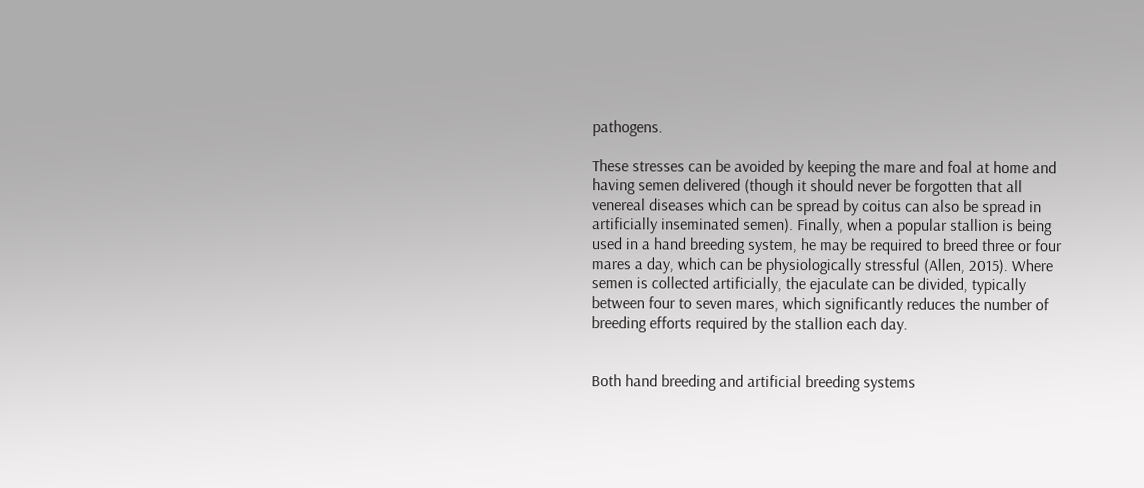pathogens.

These stresses can be avoided by keeping the mare and foal at home and having semen delivered (though it should never be forgotten that all venereal diseases which can be spread by coitus can also be spread in artificially inseminated semen). Finally, when a popular stallion is being used in a hand breeding system, he may be required to breed three or four mares a day, which can be physiologically stressful (Allen, 2015). Where semen is collected artificially, the ejaculate can be divided, typically between four to seven mares, which significantly reduces the number of breeding efforts required by the stallion each day.


Both hand breeding and artificial breeding systems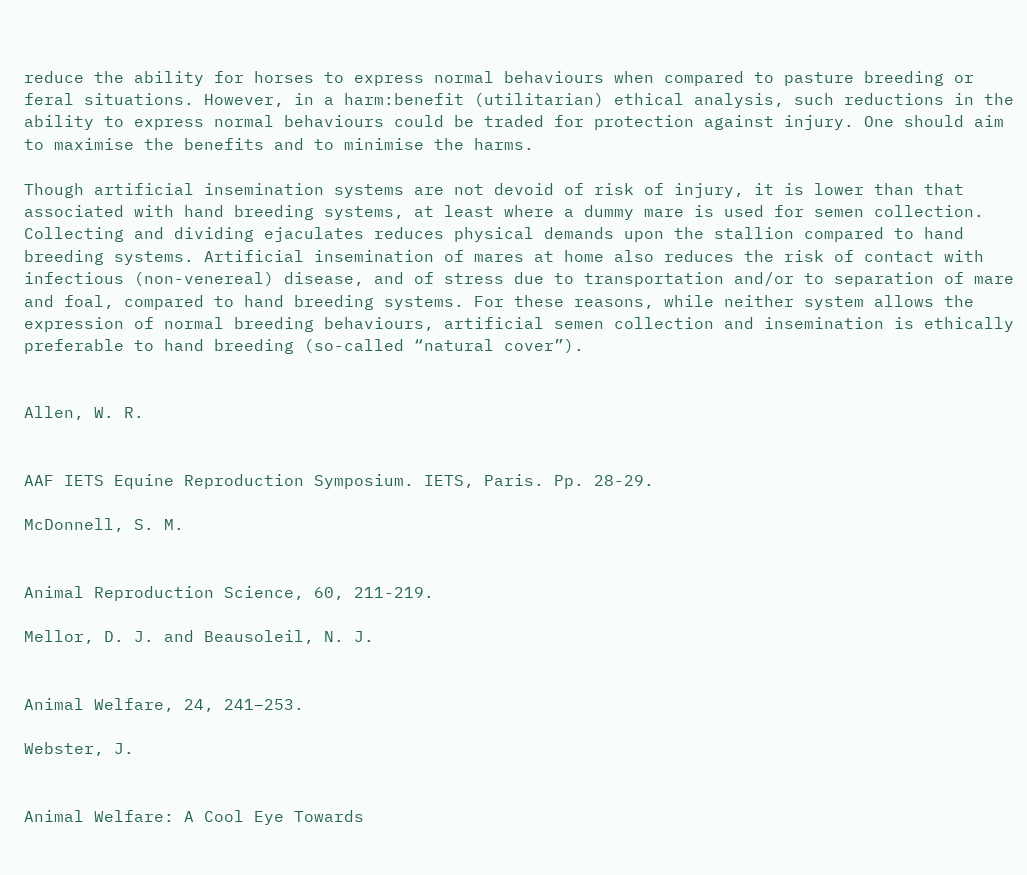reduce the ability for horses to express normal behaviours when compared to pasture breeding or feral situations. However, in a harm:benefit (utilitarian) ethical analysis, such reductions in the ability to express normal behaviours could be traded for protection against injury. One should aim to maximise the benefits and to minimise the harms.

Though artificial insemination systems are not devoid of risk of injury, it is lower than that associated with hand breeding systems, at least where a dummy mare is used for semen collection. Collecting and dividing ejaculates reduces physical demands upon the stallion compared to hand breeding systems. Artificial insemination of mares at home also reduces the risk of contact with infectious (non-venereal) disease, and of stress due to transportation and/or to separation of mare and foal, compared to hand breeding systems. For these reasons, while neither system allows the expression of normal breeding behaviours, artificial semen collection and insemination is ethically preferable to hand breeding (so-called “natural cover”).


Allen, W. R.


AAF IETS Equine Reproduction Symposium. IETS, Paris. Pp. 28-29.

McDonnell, S. M.


Animal Reproduction Science, 60, 211-219.

Mellor, D. J. and Beausoleil, N. J.


Animal Welfare, 24, 241–253.

Webster, J.


Animal Welfare: A Cool Eye Towards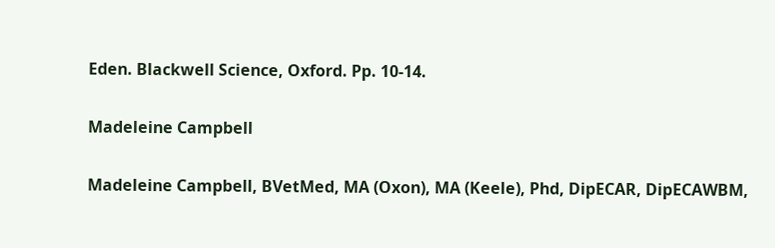Eden. Blackwell Science, Oxford. Pp. 10-14.

Madeleine Campbell

Madeleine Campbell, BVetMed, MA (Oxon), MA (Keele), Phd, DipECAR, DipECAWBM,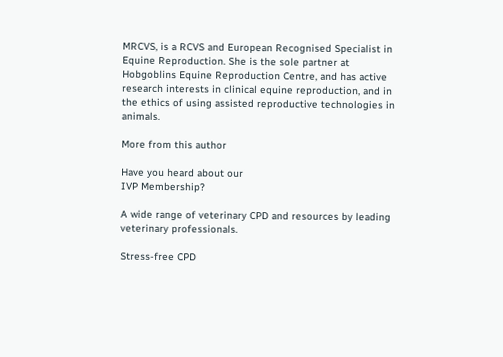MRCVS, is a RCVS and European Recognised Specialist in Equine Reproduction. She is the sole partner at Hobgoblins Equine Reproduction Centre, and has active research interests in clinical equine reproduction, and in the ethics of using assisted reproductive technologies in animals.

More from this author

Have you heard about our
IVP Membership?

A wide range of veterinary CPD and resources by leading veterinary professionals.

Stress-free CPD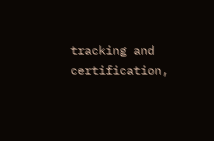tracking and certification,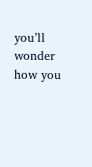you’ll wonder how you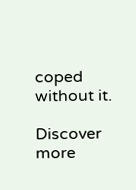coped without it.

Discover more